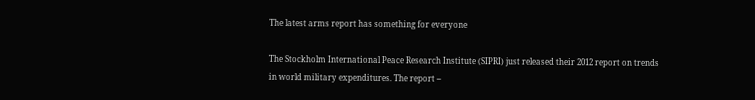The latest arms report has something for everyone

The Stockholm International Peace Research Institute (SIPRI) just released their 2012 report on trends in world military expenditures. The report --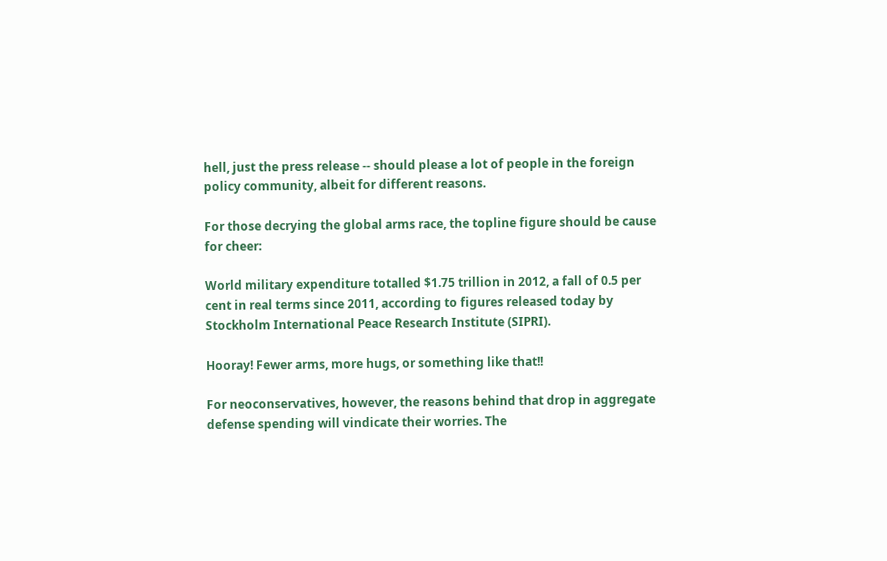hell, just the press release -- should please a lot of people in the foreign policy community, albeit for different reasons.

For those decrying the global arms race, the topline figure should be cause for cheer:

World military expenditure totalled $1.75 trillion in 2012, a fall of 0.5 per cent in real terms since 2011, according to figures released today by Stockholm International Peace Research Institute (SIPRI).

Hooray! Fewer arms, more hugs, or something like that!!

For neoconservatives, however, the reasons behind that drop in aggregate defense spending will vindicate their worries. The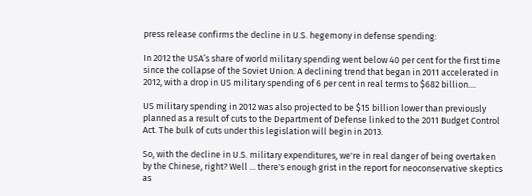press release confirms the decline in U.S. hegemony in defense spending:

In 2012 the USA’s share of world military spending went below 40 per cent for the first time since the collapse of the Soviet Union. A declining trend that began in 2011 accelerated in 2012, with a drop in US military spending of 6 per cent in real terms to $682 billion....

US military spending in 2012 was also projected to be $15 billion lower than previously planned as a result of cuts to the Department of Defense linked to the 2011 Budget Control Act. The bulk of cuts under this legislation will begin in 2013.

So, with the decline in U.S. military expenditures, we're in real danger of being overtaken by the Chinese, right? Well ... there's enough grist in the report for neoconservative skeptics as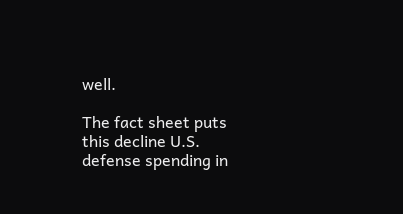well.

The fact sheet puts this decline U.S. defense spending in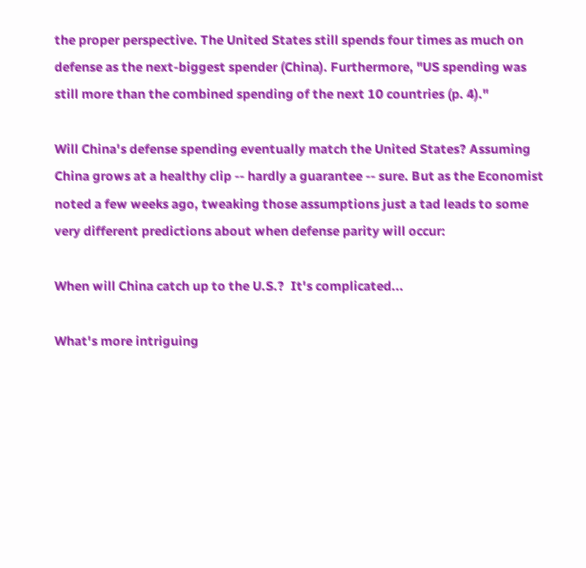the proper perspective. The United States still spends four times as much on defense as the next-biggest spender (China). Furthermore, "US spending was still more than the combined spending of the next 10 countries (p. 4)."

Will China's defense spending eventually match the United States? Assuming China grows at a healthy clip -- hardly a guarantee -- sure. But as the Economist noted a few weeks ago, tweaking those assumptions just a tad leads to some very different predictions about when defense parity will occur:

When will China catch up to the U.S.?  It's complicated...

What's more intriguing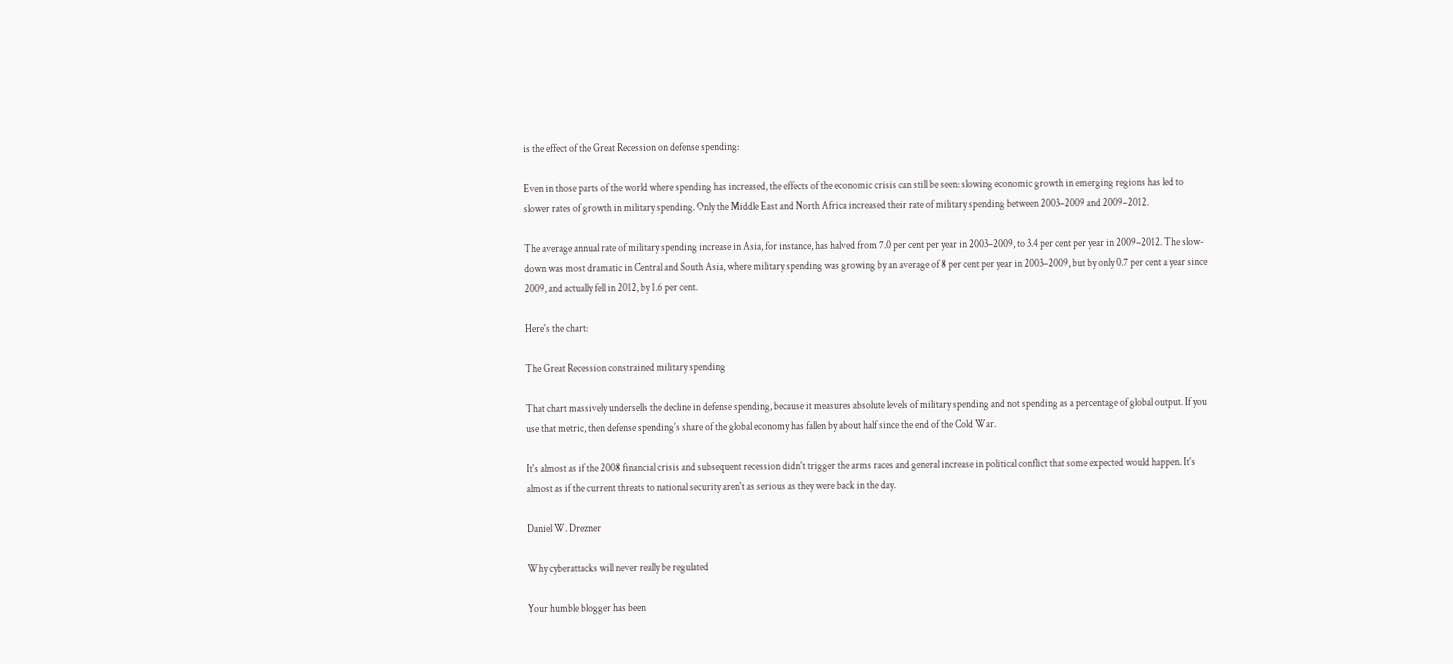is the effect of the Great Recession on defense spending:

Even in those parts of the world where spending has increased, the effects of the economic crisis can still be seen: slowing economic growth in emerging regions has led to slower rates of growth in military spending. Only the Middle East and North Africa increased their rate of military spending between 2003–2009 and 2009–2012.

The average annual rate of military spending increase in Asia, for instance, has halved from 7.0 per cent per year in 2003–2009, to 3.4 per cent per year in 2009–2012. The slow-down was most dramatic in Central and South Asia, where military spending was growing by an average of 8 per cent per year in 2003–2009, but by only 0.7 per cent a year since 2009, and actually fell in 2012, by 1.6 per cent.

Here's the chart:

The Great Recession constrained military spending

That chart massively undersells the decline in defense spending, because it measures absolute levels of military spending and not spending as a percentage of global output. If you use that metric, then defense spending's share of the global economy has fallen by about half since the end of the Cold War.

It's almost as if the 2008 financial crisis and subsequent recession didn't trigger the arms races and general increase in political conflict that some expected would happen. It's almost as if the current threats to national security aren't as serious as they were back in the day.

Daniel W. Drezner

Why cyberattacks will never really be regulated

Your humble blogger has been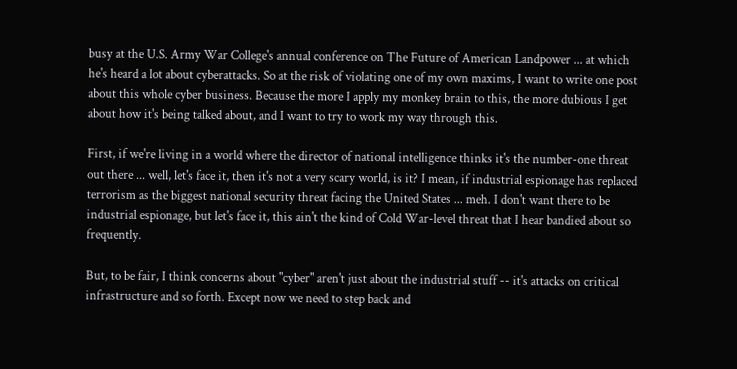busy at the U.S. Army War College's annual conference on The Future of American Landpower ... at which he's heard a lot about cyberattacks. So at the risk of violating one of my own maxims, I want to write one post about this whole cyber business. Because the more I apply my monkey brain to this, the more dubious I get about how it's being talked about, and I want to try to work my way through this.

First, if we're living in a world where the director of national intelligence thinks it's the number-one threat out there ... well, let's face it, then it's not a very scary world, is it? I mean, if industrial espionage has replaced terrorism as the biggest national security threat facing the United States ... meh. I don't want there to be industrial espionage, but let's face it, this ain't the kind of Cold War-level threat that I hear bandied about so frequently.

But, to be fair, I think concerns about "cyber" aren't just about the industrial stuff -- it's attacks on critical infrastructure and so forth. Except now we need to step back and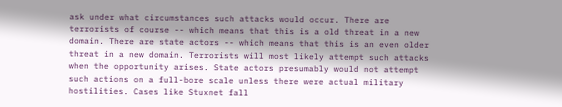ask under what circumstances such attacks would occur. There are terrorists of course -- which means that this is a old threat in a new domain. There are state actors -- which means that this is an even older threat in a new domain. Terrorists will most likely attempt such attacks when the opportunity arises. State actors presumably would not attempt such actions on a full-bore scale unless there were actual military hostilities. Cases like Stuxnet fall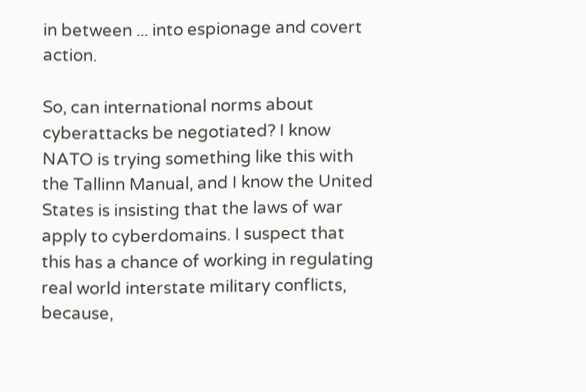in between ... into espionage and covert action.

So, can international norms about cyberattacks be negotiated? I know NATO is trying something like this with the Tallinn Manual, and I know the United States is insisting that the laws of war apply to cyberdomains. I suspect that this has a chance of working in regulating real world interstate military conflicts, because,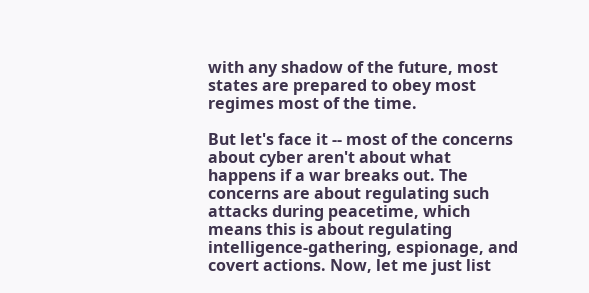with any shadow of the future, most states are prepared to obey most regimes most of the time.

But let's face it -- most of the concerns about cyber aren't about what happens if a war breaks out. The concerns are about regulating such attacks during peacetime, which means this is about regulating intelligence-gathering, espionage, and covert actions. Now, let me just list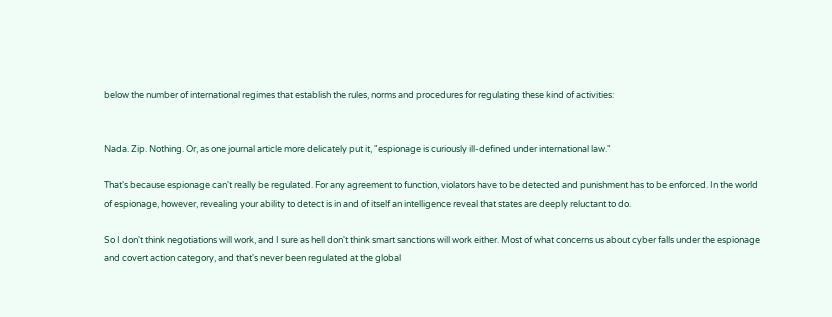below the number of international regimes that establish the rules, norms and procedures for regulating these kind of activities:


Nada. Zip. Nothing. Or, as one journal article more delicately put it, "espionage is curiously ill-defined under international law."

That's because espionage can't really be regulated. For any agreement to function, violators have to be detected and punishment has to be enforced. In the world of espionage, however, revealing your ability to detect is in and of itself an intelligence reveal that states are deeply reluctant to do.

So I don't think negotiations will work, and I sure as hell don't think smart sanctions will work either. Most of what concerns us about cyber falls under the espionage and covert action category, and that's never been regulated at the global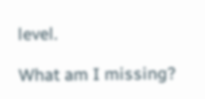level.

What am I missing?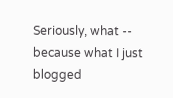Seriously, what -- because what I just blogged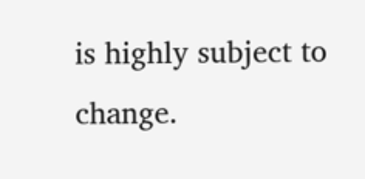is highly subject to change.